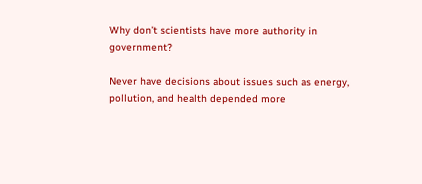Why don’t scientists have more authority in government?

Never have decisions about issues such as energy, pollution, and health depended more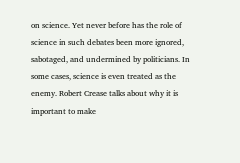on science. Yet never before has the role of science in such debates been more ignored, sabotaged, and undermined by politicians. In some cases, science is even treated as the enemy. Robert Crease talks about why it is important to make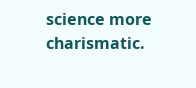science more charismatic.